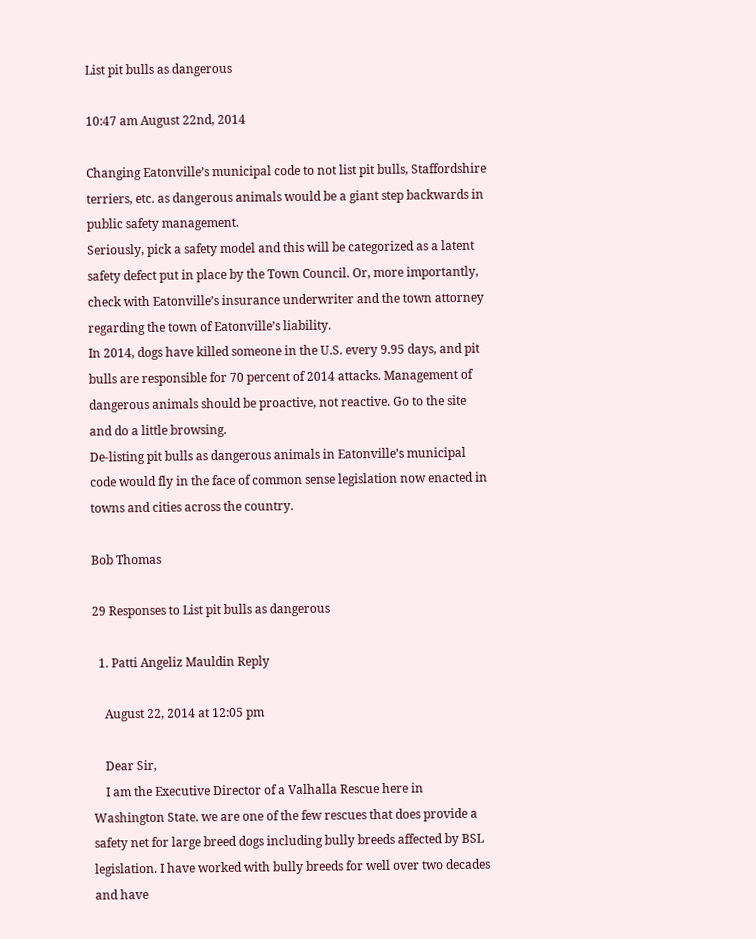List pit bulls as dangerous

10:47 am August 22nd, 2014

Changing Eatonville’s municipal code to not list pit bulls, Staffordshire terriers, etc. as dangerous animals would be a giant step backwards in public safety management.
Seriously, pick a safety model and this will be categorized as a latent safety defect put in place by the Town Council. Or, more importantly, check with Eatonville’s insurance underwriter and the town attorney regarding the town of Eatonville’s liability.
In 2014, dogs have killed someone in the U.S. every 9.95 days, and pit bulls are responsible for 70 percent of 2014 attacks. Management of dangerous animals should be proactive, not reactive. Go to the site and do a little browsing.
De-listing pit bulls as dangerous animals in Eatonville’s municipal code would fly in the face of common sense legislation now enacted in towns and cities across the country.

Bob Thomas

29 Responses to List pit bulls as dangerous

  1. Patti Angeliz Mauldin Reply

    August 22, 2014 at 12:05 pm

    Dear Sir,
    I am the Executive Director of a Valhalla Rescue here in Washington State. we are one of the few rescues that does provide a safety net for large breed dogs including bully breeds affected by BSL legislation. I have worked with bully breeds for well over two decades and have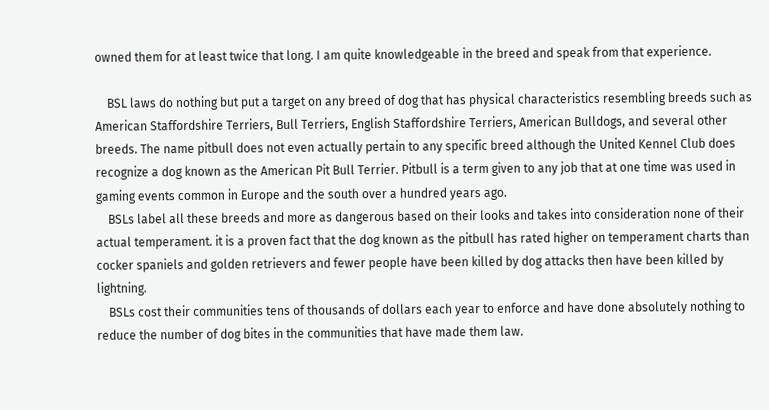owned them for at least twice that long. I am quite knowledgeable in the breed and speak from that experience.

    BSL laws do nothing but put a target on any breed of dog that has physical characteristics resembling breeds such as American Staffordshire Terriers, Bull Terriers, English Staffordshire Terriers, American Bulldogs, and several other breeds. The name pitbull does not even actually pertain to any specific breed although the United Kennel Club does recognize a dog known as the American Pit Bull Terrier. Pitbull is a term given to any job that at one time was used in gaming events common in Europe and the south over a hundred years ago.
    BSLs label all these breeds and more as dangerous based on their looks and takes into consideration none of their actual temperament. it is a proven fact that the dog known as the pitbull has rated higher on temperament charts than cocker spaniels and golden retrievers and fewer people have been killed by dog attacks then have been killed by lightning.
    BSLs cost their communities tens of thousands of dollars each year to enforce and have done absolutely nothing to reduce the number of dog bites in the communities that have made them law.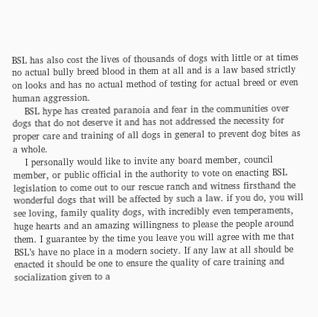BSL has also cost the lives of thousands of dogs with little or at times no actual bully breed blood in them at all and is a law based strictly on looks and has no actual method of testing for actual breed or even human aggression.
    BSL hype has created paranoia and fear in the communities over dogs that do not deserve it and has not addressed the necessity for proper care and training of all dogs in general to prevent dog bites as a whole.
    I personally would like to invite any board member, council member, or public official in the authority to vote on enacting BSL legislation to come out to our rescue ranch and witness firsthand the wonderful dogs that will be affected by such a law. if you do, you will see loving, family quality dogs, with incredibly even temperaments, huge hearts and an amazing willingness to please the people around them. I guarantee by the time you leave you will agree with me that BSL’s have no place in a modern society. If any law at all should be enacted it should be one to ensure the quality of care training and socialization given to a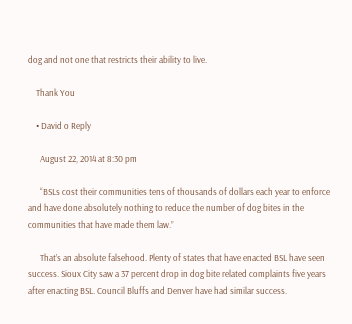dog and not one that restricts their ability to live.

    Thank You

    • David o Reply

      August 22, 2014 at 8:30 pm

      “BSLs cost their communities tens of thousands of dollars each year to enforce and have done absolutely nothing to reduce the number of dog bites in the communities that have made them law.”

      That’s an absolute falsehood. Plenty of states that have enacted BSL have seen success. Sioux City saw a 37 percent drop in dog bite related complaints five years after enacting BSL. Council Bluffs and Denver have had similar success.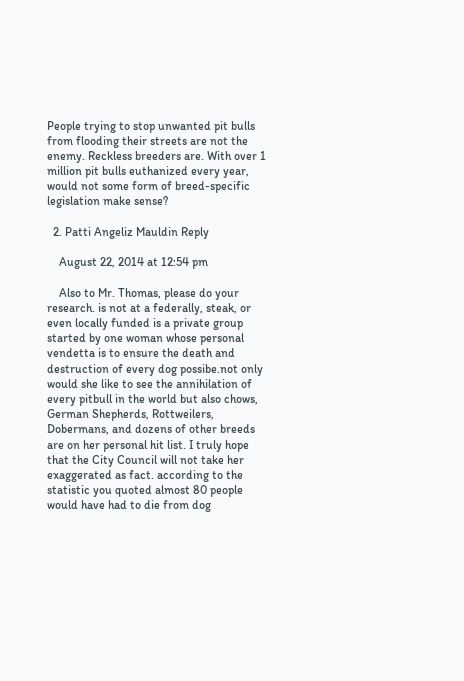People trying to stop unwanted pit bulls from flooding their streets are not the enemy. Reckless breeders are. With over 1 million pit bulls euthanized every year, would not some form of breed-specific legislation make sense?

  2. Patti Angeliz Mauldin Reply

    August 22, 2014 at 12:54 pm

    Also to Mr. Thomas, please do your research. is not at a federally, steak, or even locally funded is a private group started by one woman whose personal vendetta is to ensure the death and destruction of every dog possibe.not only would she like to see the annihilation of every pitbull in the world but also chows, German Shepherds, Rottweilers, Dobermans, and dozens of other breeds are on her personal hit list. I truly hope that the City Council will not take her exaggerated as fact. according to the statistic you quoted almost 80 people would have had to die from dog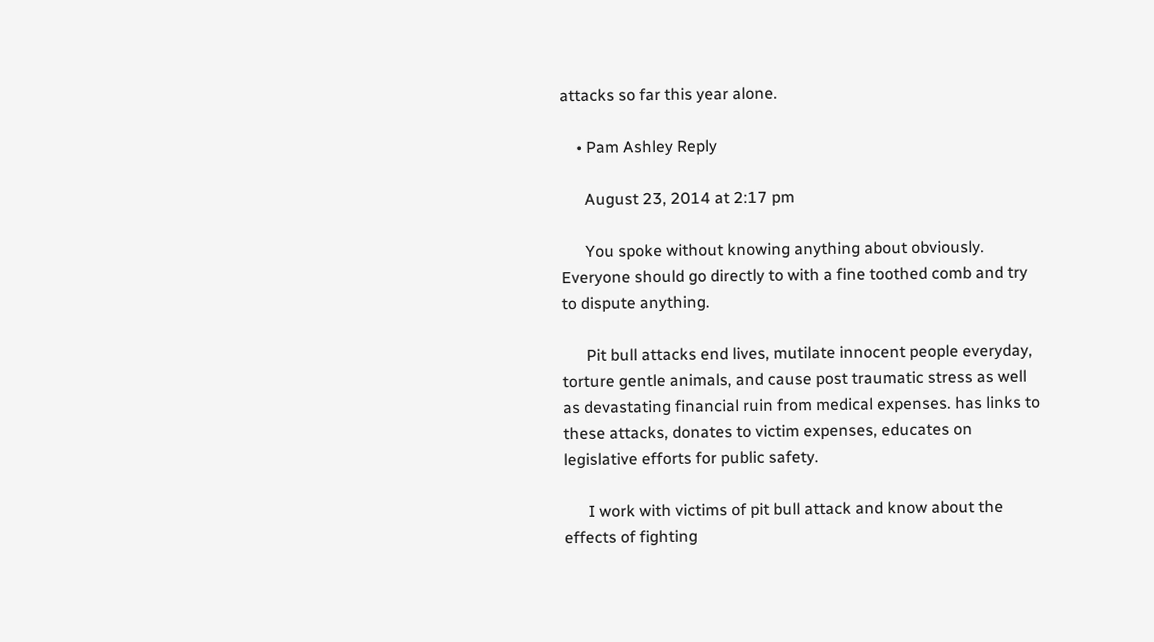attacks so far this year alone.

    • Pam Ashley Reply

      August 23, 2014 at 2:17 pm

      You spoke without knowing anything about obviously. Everyone should go directly to with a fine toothed comb and try to dispute anything.

      Pit bull attacks end lives, mutilate innocent people everyday, torture gentle animals, and cause post traumatic stress as well as devastating financial ruin from medical expenses. has links to these attacks, donates to victim expenses, educates on legislative efforts for public safety.

      I work with victims of pit bull attack and know about the effects of fighting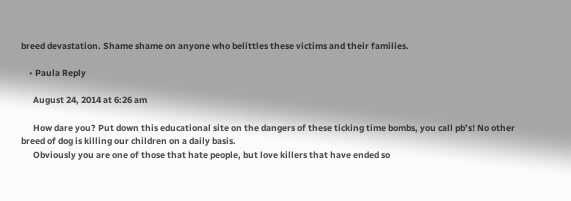breed devastation. Shame shame on anyone who belittles these victims and their families.

    • Paula Reply

      August 24, 2014 at 6:26 am

      How dare you? Put down this educational site on the dangers of these ticking time bombs, you call pb’s! No other breed of dog is killing our children on a daily basis.
      Obviously you are one of those that hate people, but love killers that have ended so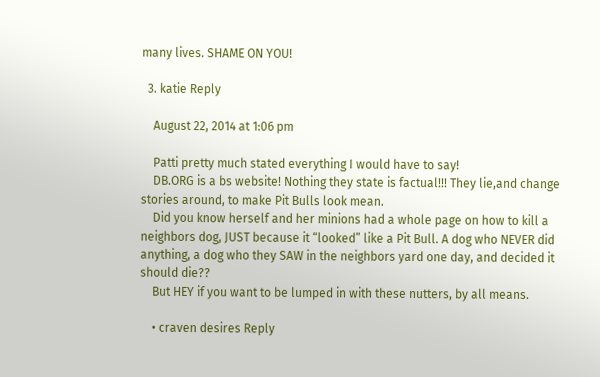many lives. SHAME ON YOU!

  3. katie Reply

    August 22, 2014 at 1:06 pm

    Patti pretty much stated everything I would have to say!
    DB.ORG is a bs website! Nothing they state is factual!!! They lie,and change stories around, to make Pit Bulls look mean.
    Did you know herself and her minions had a whole page on how to kill a neighbors dog, JUST because it “looked” like a Pit Bull. A dog who NEVER did anything, a dog who they SAW in the neighbors yard one day, and decided it should die??
    But HEY if you want to be lumped in with these nutters, by all means.

    • craven desires Reply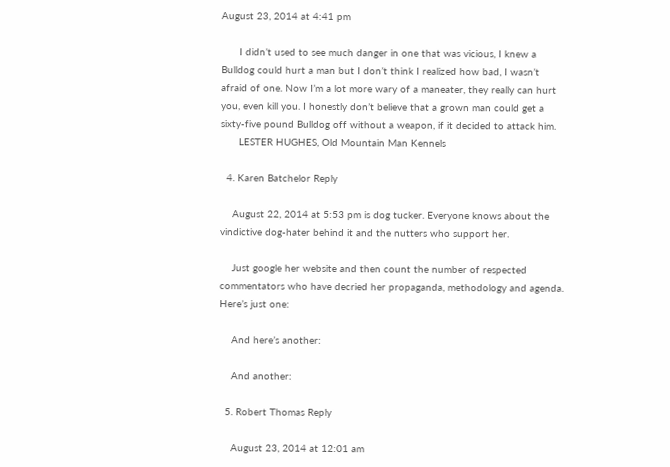August 23, 2014 at 4:41 pm

      I didn’t used to see much danger in one that was vicious, I knew a Bulldog could hurt a man but I don’t think I realized how bad, I wasn’t afraid of one. Now I’m a lot more wary of a maneater, they really can hurt you, even kill you. I honestly don’t believe that a grown man could get a sixty-five pound Bulldog off without a weapon, if it decided to attack him.
      LESTER HUGHES, Old Mountain Man Kennels

  4. Karen Batchelor Reply

    August 22, 2014 at 5:53 pm is dog tucker. Everyone knows about the vindictive dog-hater behind it and the nutters who support her.

    Just google her website and then count the number of respected commentators who have decried her propaganda, methodology and agenda. Here’s just one:

    And here’s another:

    And another:

  5. Robert Thomas Reply

    August 23, 2014 at 12:01 am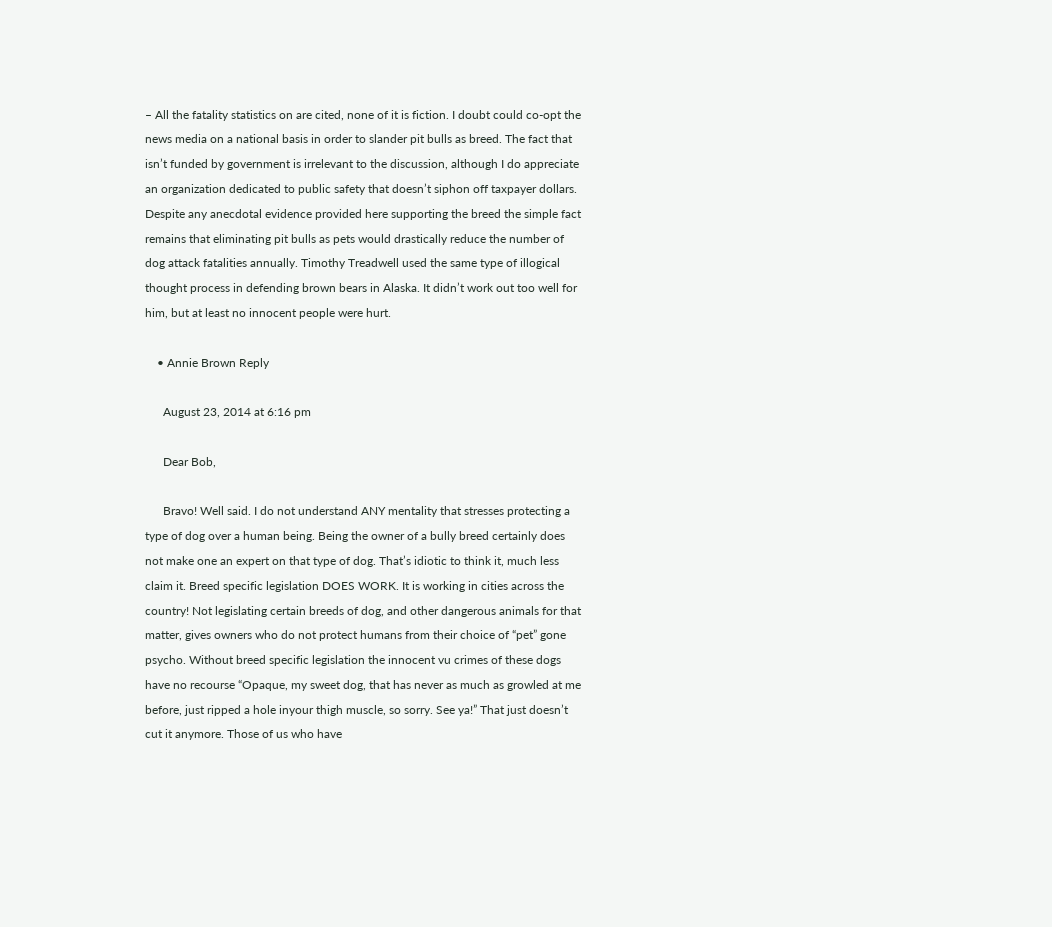– All the fatality statistics on are cited, none of it is fiction. I doubt could co-opt the news media on a national basis in order to slander pit bulls as breed. The fact that isn’t funded by government is irrelevant to the discussion, although I do appreciate an organization dedicated to public safety that doesn’t siphon off taxpayer dollars. Despite any anecdotal evidence provided here supporting the breed the simple fact remains that eliminating pit bulls as pets would drastically reduce the number of dog attack fatalities annually. Timothy Treadwell used the same type of illogical thought process in defending brown bears in Alaska. It didn’t work out too well for him, but at least no innocent people were hurt.

    • Annie Brown Reply

      August 23, 2014 at 6:16 pm

      Dear Bob,

      Bravo! Well said. I do not understand ANY mentality that stresses protecting a type of dog over a human being. Being the owner of a bully breed certainly does not make one an expert on that type of dog. That’s idiotic to think it, much less claim it. Breed specific legislation DOES WORK. It is working in cities across the country! Not legislating certain breeds of dog, and other dangerous animals for that matter, gives owners who do not protect humans from their choice of “pet” gone psycho. Without breed specific legislation the innocent vu crimes of these dogs have no recourse “Opaque, my sweet dog, that has never as much as growled at me before, just ripped a hole inyour thigh muscle, so sorry. See ya!” That just doesn’t cut it anymore. Those of us who have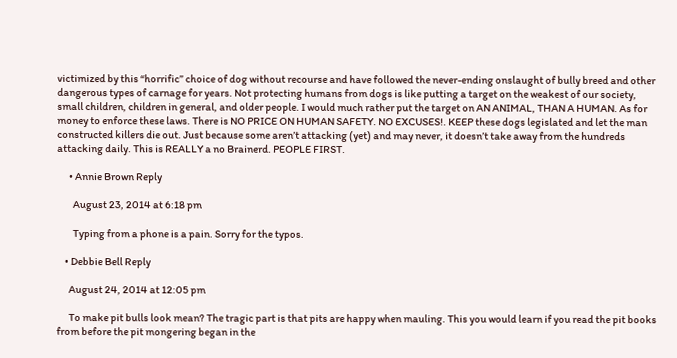victimized by this “horrific” choice of dog without recourse and have followed the never-ending onslaught of bully breed and other dangerous types of carnage for years. Not protecting humans from dogs is like putting a target on the weakest of our society, small children, children in general, and older people. I would much rather put the target on AN ANIMAL, THAN A HUMAN. As for money to enforce these laws. There is NO PRICE ON HUMAN SAFETY. NO EXCUSES!. KEEP these dogs legislated and let the man constructed killers die out. Just because some aren’t attacking (yet) and may never, it doesn’t take away from the hundreds attacking daily. This is REALLY a no Brainerd. PEOPLE FIRST.

      • Annie Brown Reply

        August 23, 2014 at 6:18 pm

        Typing from a phone is a pain. Sorry for the typos.

    • Debbie Bell Reply

      August 24, 2014 at 12:05 pm

      To make pit bulls look mean? The tragic part is that pits are happy when mauling. This you would learn if you read the pit books from before the pit mongering began in the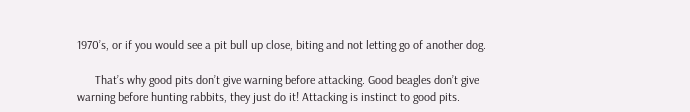1970’s, or if you would see a pit bull up close, biting and not letting go of another dog.

      That’s why good pits don’t give warning before attacking. Good beagles don’t give warning before hunting rabbits, they just do it! Attacking is instinct to good pits.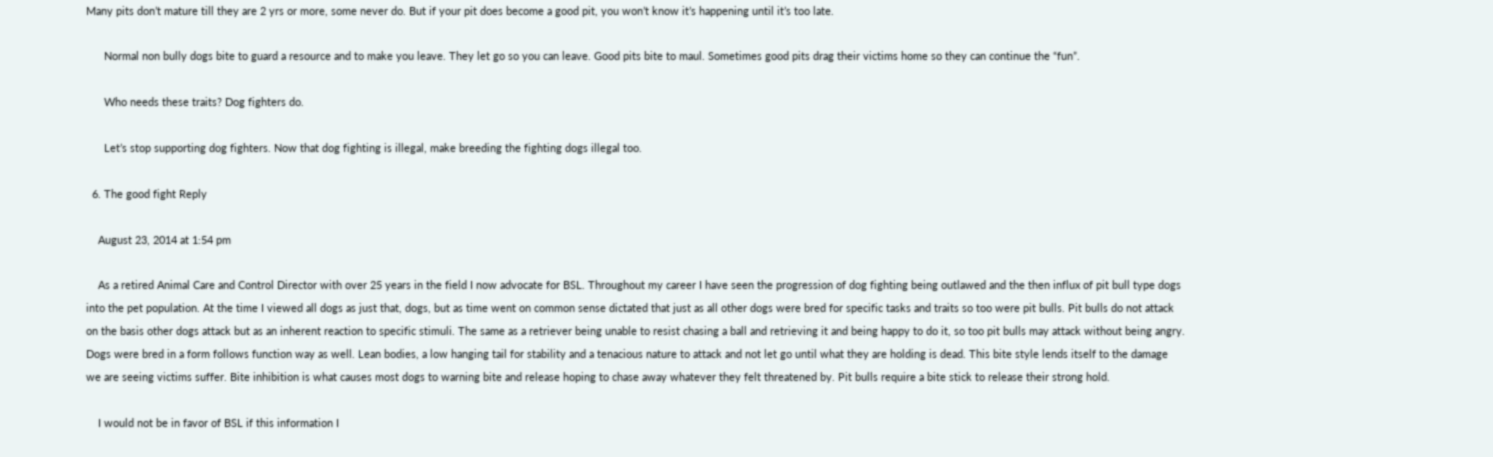Many pits don’t mature till they are 2 yrs or more, some never do. But if your pit does become a good pit, you won’t know it’s happening until it’s too late.

      Normal non bully dogs bite to guard a resource and to make you leave. They let go so you can leave. Good pits bite to maul. Sometimes good pits drag their victims home so they can continue the “fun”.

      Who needs these traits? Dog fighters do.

      Let’s stop supporting dog fighters. Now that dog fighting is illegal, make breeding the fighting dogs illegal too.

  6. The good fight Reply

    August 23, 2014 at 1:54 pm

    As a retired Animal Care and Control Director with over 25 years in the field I now advocate for BSL. Throughout my career I have seen the progression of dog fighting being outlawed and the then influx of pit bull type dogs into the pet population. At the time I viewed all dogs as just that, dogs, but as time went on common sense dictated that just as all other dogs were bred for specific tasks and traits so too were pit bulls. Pit bulls do not attack on the basis other dogs attack but as an inherent reaction to specific stimuli. The same as a retriever being unable to resist chasing a ball and retrieving it and being happy to do it, so too pit bulls may attack without being angry. Dogs were bred in a form follows function way as well. Lean bodies, a low hanging tail for stability and a tenacious nature to attack and not let go until what they are holding is dead. This bite style lends itself to the damage we are seeing victims suffer. Bite inhibition is what causes most dogs to warning bite and release hoping to chase away whatever they felt threatened by. Pit bulls require a bite stick to release their strong hold.

    I would not be in favor of BSL if this information I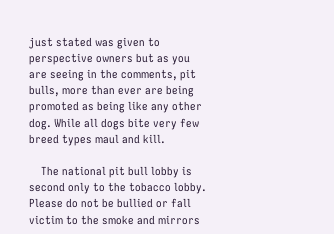just stated was given to perspective owners but as you are seeing in the comments, pit bulls, more than ever are being promoted as being like any other dog. While all dogs bite very few breed types maul and kill.

    The national pit bull lobby is second only to the tobacco lobby. Please do not be bullied or fall victim to the smoke and mirrors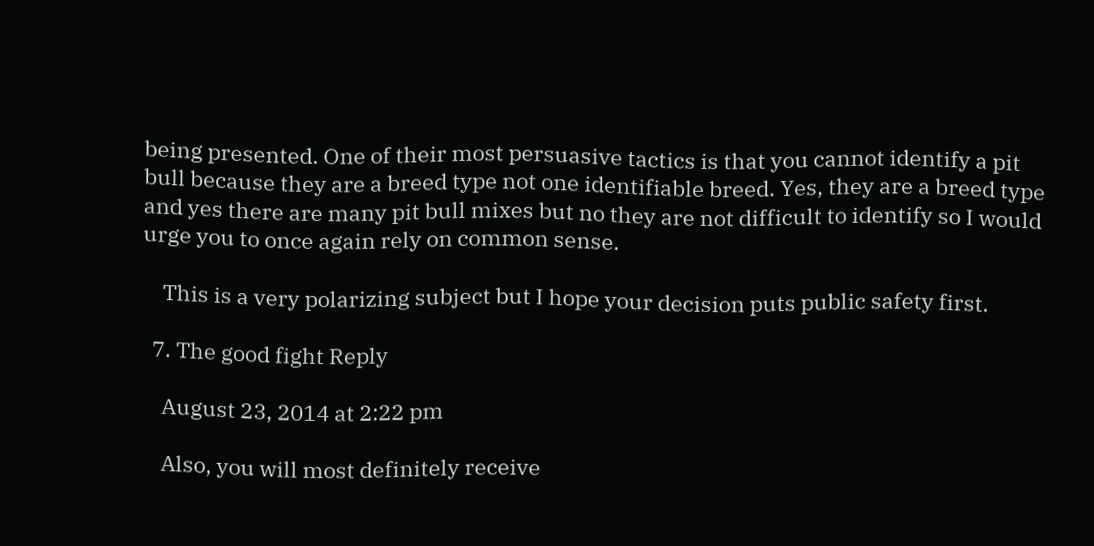being presented. One of their most persuasive tactics is that you cannot identify a pit bull because they are a breed type not one identifiable breed. Yes, they are a breed type and yes there are many pit bull mixes but no they are not difficult to identify so I would urge you to once again rely on common sense.

    This is a very polarizing subject but I hope your decision puts public safety first.

  7. The good fight Reply

    August 23, 2014 at 2:22 pm

    Also, you will most definitely receive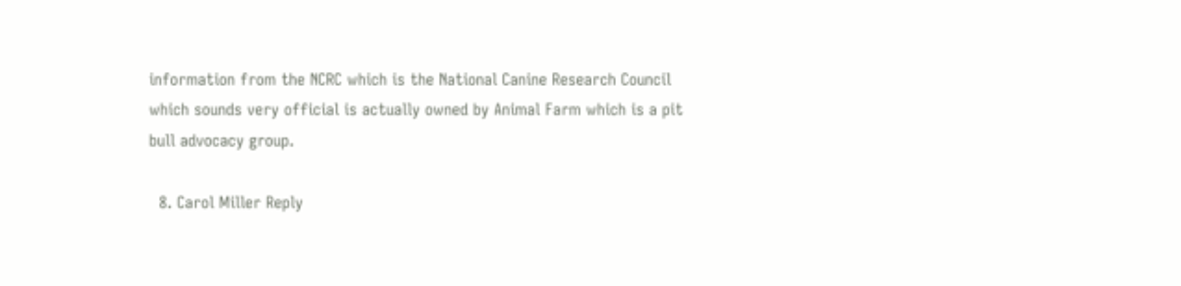information from the NCRC which is the National Canine Research Council which sounds very official is actually owned by Animal Farm which is a pit bull advocacy group.

  8. Carol Miller Reply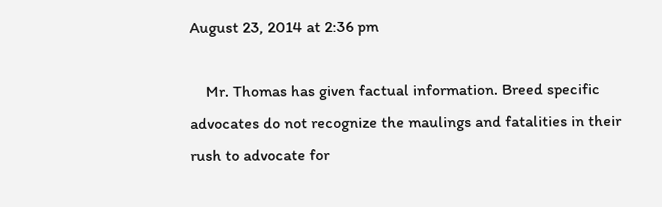August 23, 2014 at 2:36 pm

    Mr. Thomas has given factual information. Breed specific advocates do not recognize the maulings and fatalities in their rush to advocate for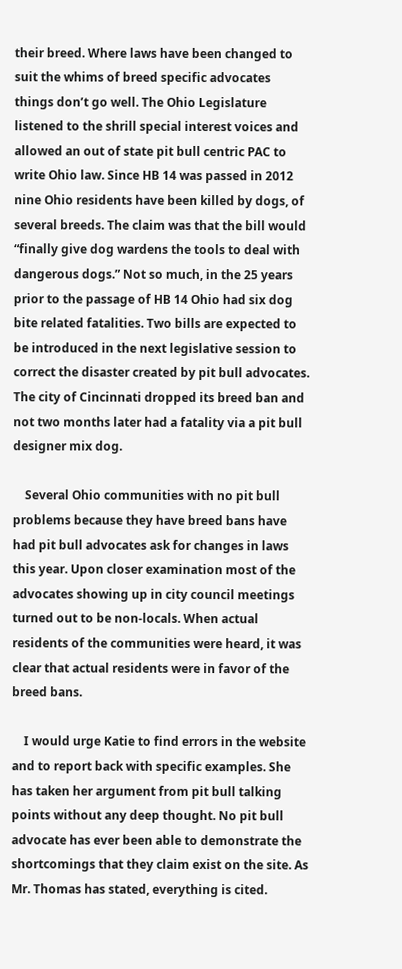their breed. Where laws have been changed to suit the whims of breed specific advocates things don’t go well. The Ohio Legislature listened to the shrill special interest voices and allowed an out of state pit bull centric PAC to write Ohio law. Since HB 14 was passed in 2012 nine Ohio residents have been killed by dogs, of several breeds. The claim was that the bill would “finally give dog wardens the tools to deal with dangerous dogs.” Not so much, in the 25 years prior to the passage of HB 14 Ohio had six dog bite related fatalities. Two bills are expected to be introduced in the next legislative session to correct the disaster created by pit bull advocates. The city of Cincinnati dropped its breed ban and not two months later had a fatality via a pit bull designer mix dog.

    Several Ohio communities with no pit bull problems because they have breed bans have had pit bull advocates ask for changes in laws this year. Upon closer examination most of the advocates showing up in city council meetings turned out to be non-locals. When actual residents of the communities were heard, it was clear that actual residents were in favor of the breed bans.

    I would urge Katie to find errors in the website and to report back with specific examples. She has taken her argument from pit bull talking points without any deep thought. No pit bull advocate has ever been able to demonstrate the shortcomings that they claim exist on the site. As Mr. Thomas has stated, everything is cited.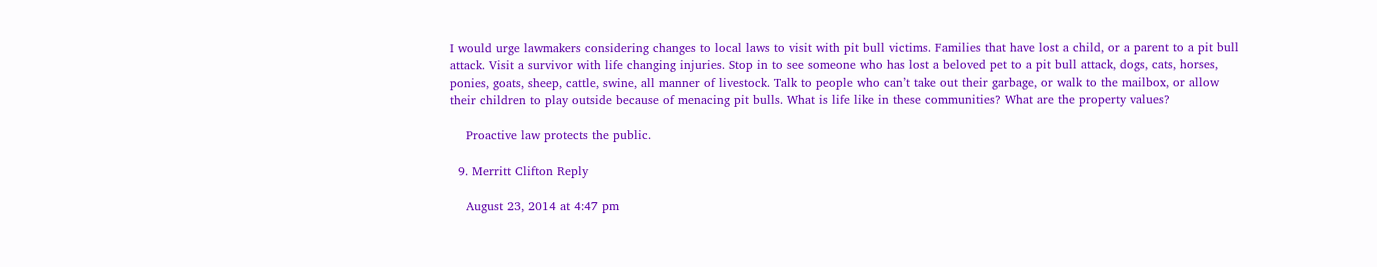I would urge lawmakers considering changes to local laws to visit with pit bull victims. Families that have lost a child, or a parent to a pit bull attack. Visit a survivor with life changing injuries. Stop in to see someone who has lost a beloved pet to a pit bull attack, dogs, cats, horses, ponies, goats, sheep, cattle, swine, all manner of livestock. Talk to people who can’t take out their garbage, or walk to the mailbox, or allow their children to play outside because of menacing pit bulls. What is life like in these communities? What are the property values?

    Proactive law protects the public.

  9. Merritt Clifton Reply

    August 23, 2014 at 4:47 pm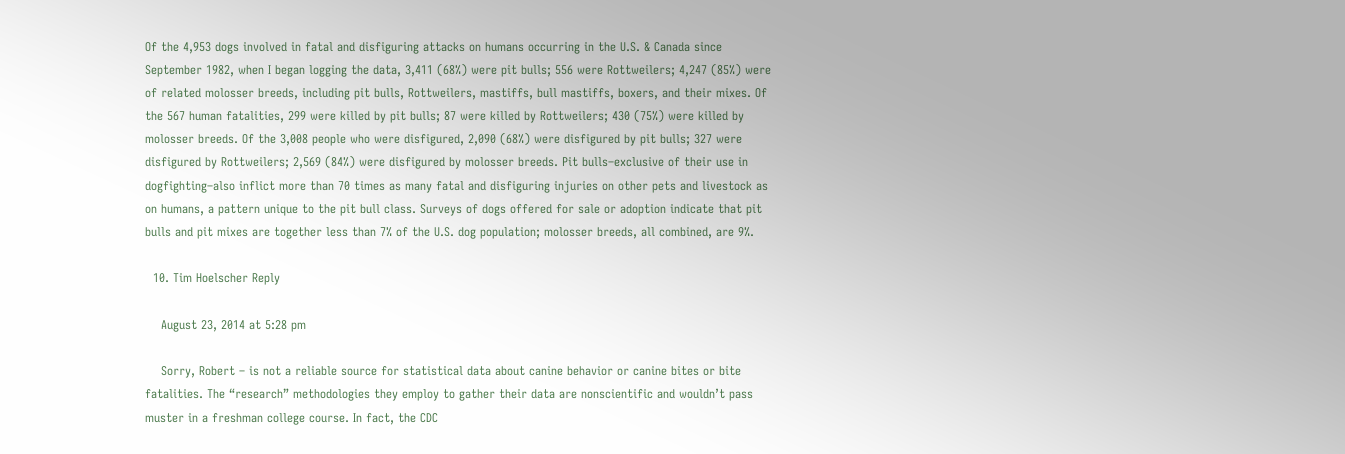Of the 4,953 dogs involved in fatal and disfiguring attacks on humans occurring in the U.S. & Canada since September 1982, when I began logging the data, 3,411 (68%) were pit bulls; 556 were Rottweilers; 4,247 (85%) were of related molosser breeds, including pit bulls, Rottweilers, mastiffs, bull mastiffs, boxers, and their mixes. Of the 567 human fatalities, 299 were killed by pit bulls; 87 were killed by Rottweilers; 430 (75%) were killed by molosser breeds. Of the 3,008 people who were disfigured, 2,090 (68%) were disfigured by pit bulls; 327 were disfigured by Rottweilers; 2,569 (84%) were disfigured by molosser breeds. Pit bulls–exclusive of their use in dogfighting–also inflict more than 70 times as many fatal and disfiguring injuries on other pets and livestock as on humans, a pattern unique to the pit bull class. Surveys of dogs offered for sale or adoption indicate that pit bulls and pit mixes are together less than 7% of the U.S. dog population; molosser breeds, all combined, are 9%.

  10. Tim Hoelscher Reply

    August 23, 2014 at 5:28 pm

    Sorry, Robert – is not a reliable source for statistical data about canine behavior or canine bites or bite fatalities. The “research” methodologies they employ to gather their data are nonscientific and wouldn’t pass muster in a freshman college course. In fact, the CDC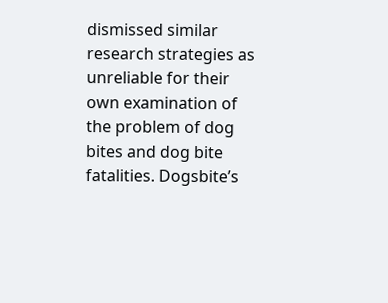dismissed similar research strategies as unreliable for their own examination of the problem of dog bites and dog bite fatalities. Dogsbite’s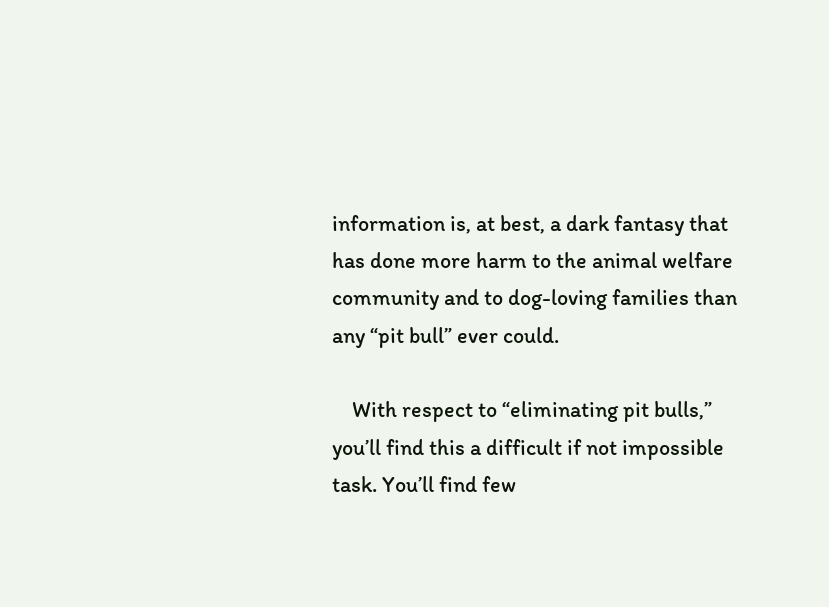information is, at best, a dark fantasy that has done more harm to the animal welfare community and to dog-loving families than any “pit bull” ever could.

    With respect to “eliminating pit bulls,” you’ll find this a difficult if not impossible task. You’ll find few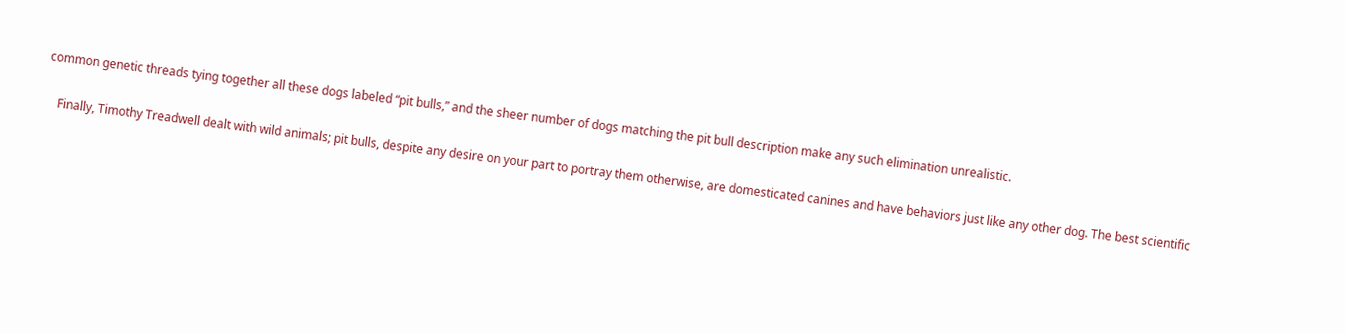common genetic threads tying together all these dogs labeled “pit bulls,” and the sheer number of dogs matching the pit bull description make any such elimination unrealistic.

    Finally, Timothy Treadwell dealt with wild animals; pit bulls, despite any desire on your part to portray them otherwise, are domesticated canines and have behaviors just like any other dog. The best scientific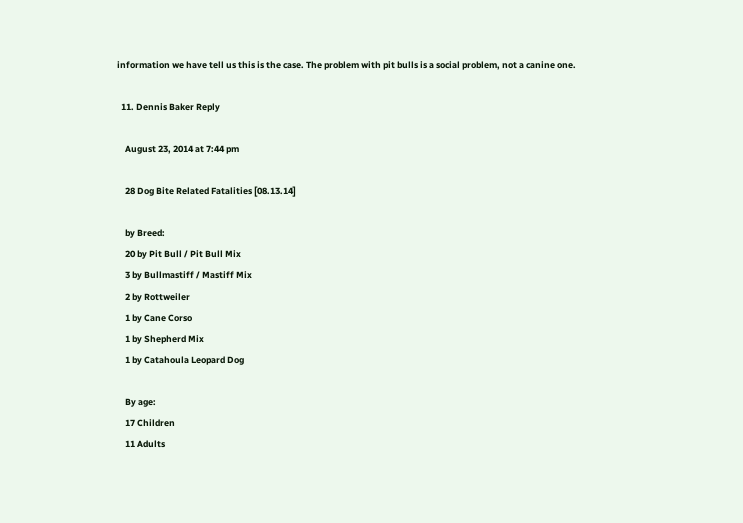information we have tell us this is the case. The problem with pit bulls is a social problem, not a canine one.

  11. Dennis Baker Reply

    August 23, 2014 at 7:44 pm

    28 Dog Bite Related Fatalities [08.13.14]

    by Breed:
    20 by Pit Bull / Pit Bull Mix
    3 by Bullmastiff / Mastiff Mix
    2 by Rottweiler
    1 by Cane Corso
    1 by Shepherd Mix
    1 by Catahoula Leopard Dog

    By age:
    17 Children
    11 Adults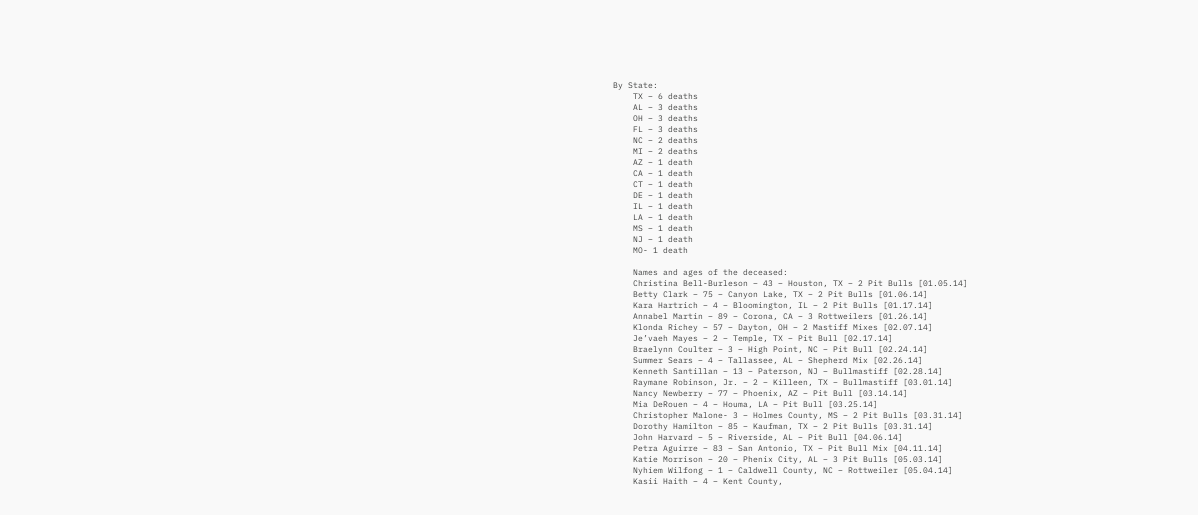By State:
    TX – 6 deaths
    AL – 3 deaths
    OH – 3 deaths
    FL – 3 deaths
    NC – 2 deaths
    MI – 2 deaths
    AZ – 1 death
    CA – 1 death
    CT – 1 death
    DE – 1 death
    IL – 1 death
    LA – 1 death
    MS – 1 death
    NJ – 1 death
    MO- 1 death

    Names and ages of the deceased:
    Christina Bell-Burleson – 43 – Houston, TX – 2 Pit Bulls [01.05.14]
    Betty Clark – 75 – Canyon Lake, TX – 2 Pit Bulls [01.06.14]
    Kara Hartrich – 4 – Bloomington, IL – 2 Pit Bulls [01.17.14]
    Annabel Martin – 89 – Corona, CA – 3 Rottweilers [01.26.14]
    Klonda Richey – 57 – Dayton, OH – 2 Mastiff Mixes [02.07.14]
    Je’vaeh Mayes – 2 – Temple, TX – Pit Bull [02.17.14]
    Braelynn Coulter – 3 – High Point, NC – Pit Bull [02.24.14]
    Summer Sears – 4 – Tallassee, AL – Shepherd Mix [02.26.14]
    Kenneth Santillan – 13 – Paterson, NJ – Bullmastiff [02.28.14]
    Raymane Robinson, Jr. – 2 – Killeen, TX – Bullmastiff [03.01.14]
    Nancy Newberry – 77 – Phoenix, AZ – Pit Bull [03.14.14]
    Mia DeRouen – 4 – Houma, LA – Pit Bull [03.25.14]
    Christopher Malone- 3 – Holmes County, MS – 2 Pit Bulls [03.31.14]
    Dorothy Hamilton – 85 – Kaufman, TX – 2 Pit Bulls [03.31.14]
    John Harvard – 5 – Riverside, AL – Pit Bull [04.06.14]
    Petra Aguirre – 83 – San Antonio, TX – Pit Bull Mix [04.11.14]
    Katie Morrison – 20 – Phenix City, AL – 3 Pit Bulls [05.03.14]
    Nyhiem Wilfong – 1 – Caldwell County, NC – Rottweiler [05.04.14]
    Kasii Haith – 4 – Kent County,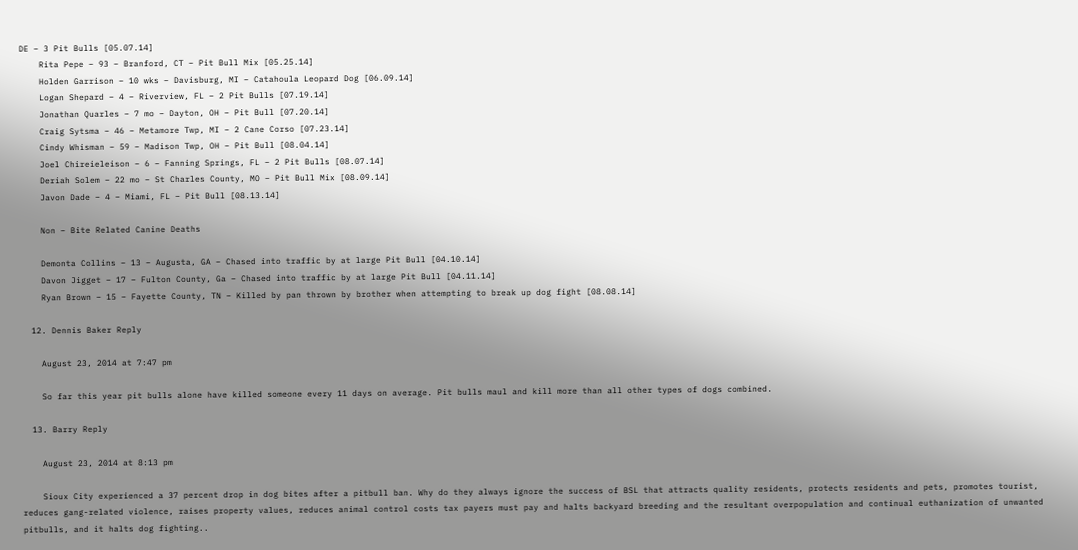DE – 3 Pit Bulls [05.07.14]
    Rita Pepe – 93 – Branford, CT – Pit Bull Mix [05.25.14]
    Holden Garrison – 10 wks – Davisburg, MI – Catahoula Leopard Dog [06.09.14]
    Logan Shepard – 4 – Riverview, FL – 2 Pit Bulls [07.19.14]
    Jonathan Quarles – 7 mo – Dayton, OH – Pit Bull [07.20.14]
    Craig Sytsma – 46 – Metamore Twp, MI – 2 Cane Corso [07.23.14]
    Cindy Whisman – 59 – Madison Twp, OH – Pit Bull [08.04.14]
    Joel Chireieleison – 6 – Fanning Springs, FL – 2 Pit Bulls [08.07.14]
    Deriah Solem – 22 mo – St Charles County, MO – Pit Bull Mix [08.09.14]
    Javon Dade – 4 – Miami, FL – Pit Bull [08.13.14]

    Non – Bite Related Canine Deaths

    Demonta Collins – 13 – Augusta, GA – Chased into traffic by at large Pit Bull [04.10.14]
    Davon Jigget – 17 – Fulton County, Ga – Chased into traffic by at large Pit Bull [04.11.14]
    Ryan Brown – 15 – Fayette County, TN – Killed by pan thrown by brother when attempting to break up dog fight [08.08.14]

  12. Dennis Baker Reply

    August 23, 2014 at 7:47 pm

    So far this year pit bulls alone have killed someone every 11 days on average. Pit bulls maul and kill more than all other types of dogs combined.

  13. Barry Reply

    August 23, 2014 at 8:13 pm

    Sioux City experienced a 37 percent drop in dog bites after a pitbull ban. Why do they always ignore the success of BSL that attracts quality residents, protects residents and pets, promotes tourist, reduces gang-related violence, raises property values, reduces animal control costs tax payers must pay and halts backyard breeding and the resultant overpopulation and continual euthanization of unwanted pitbulls, and it halts dog fighting..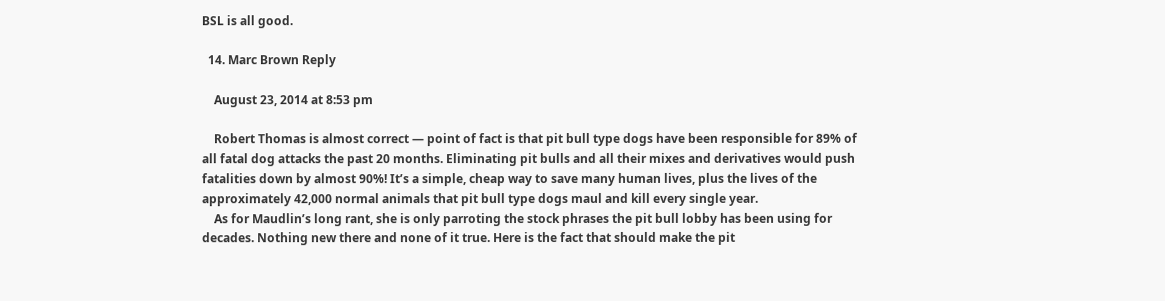BSL is all good.

  14. Marc Brown Reply

    August 23, 2014 at 8:53 pm

    Robert Thomas is almost correct — point of fact is that pit bull type dogs have been responsible for 89% of all fatal dog attacks the past 20 months. Eliminating pit bulls and all their mixes and derivatives would push fatalities down by almost 90%! It’s a simple, cheap way to save many human lives, plus the lives of the approximately 42,000 normal animals that pit bull type dogs maul and kill every single year.
    As for Maudlin’s long rant, she is only parroting the stock phrases the pit bull lobby has been using for decades. Nothing new there and none of it true. Here is the fact that should make the pit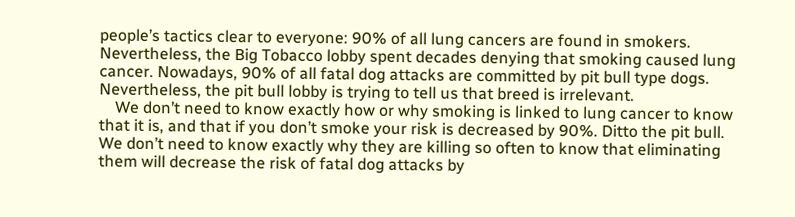people’s tactics clear to everyone: 90% of all lung cancers are found in smokers. Nevertheless, the Big Tobacco lobby spent decades denying that smoking caused lung cancer. Nowadays, 90% of all fatal dog attacks are committed by pit bull type dogs. Nevertheless, the pit bull lobby is trying to tell us that breed is irrelevant.
    We don’t need to know exactly how or why smoking is linked to lung cancer to know that it is, and that if you don’t smoke your risk is decreased by 90%. Ditto the pit bull. We don’t need to know exactly why they are killing so often to know that eliminating them will decrease the risk of fatal dog attacks by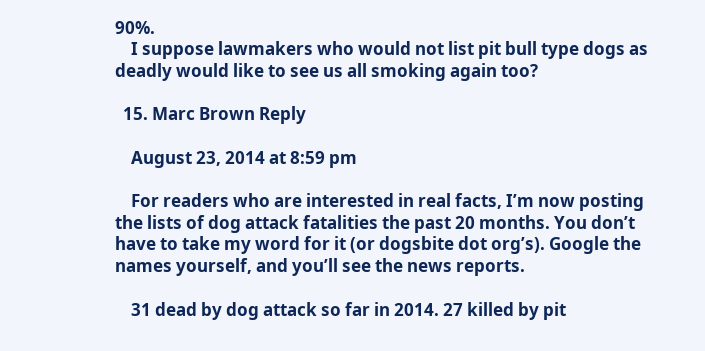90%.
    I suppose lawmakers who would not list pit bull type dogs as deadly would like to see us all smoking again too?

  15. Marc Brown Reply

    August 23, 2014 at 8:59 pm

    For readers who are interested in real facts, I’m now posting the lists of dog attack fatalities the past 20 months. You don’t have to take my word for it (or dogsbite dot org’s). Google the names yourself, and you’ll see the news reports.

    31 dead by dog attack so far in 2014. 27 killed by pit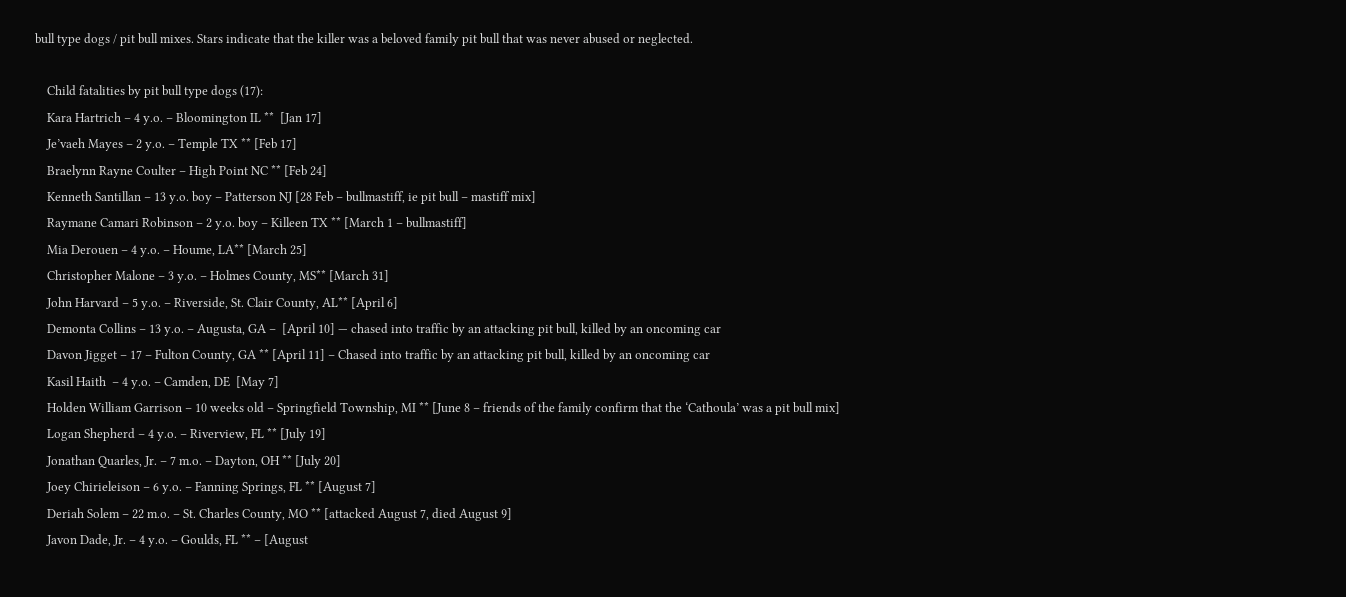bull type dogs / pit bull mixes. Stars indicate that the killer was a beloved family pit bull that was never abused or neglected.

    Child fatalities by pit bull type dogs (17):
    Kara Hartrich – 4 y.o. – Bloomington IL **  [Jan 17]
    Je’vaeh Mayes – 2 y.o. – Temple TX ** [Feb 17]
    Braelynn Rayne Coulter – High Point NC ** [Feb 24]
    Kenneth Santillan – 13 y.o. boy – Patterson NJ [28 Feb – bullmastiff, ie pit bull – mastiff mix]
    Raymane Camari Robinson – 2 y.o. boy – Killeen TX ** [March 1 – bullmastiff]
    Mia Derouen – 4 y.o. – Houme, LA** [March 25]
    Christopher Malone – 3 y.o. – Holmes County, MS** [March 31]
    John Harvard – 5 y.o. – Riverside, St. Clair County, AL** [April 6]
    Demonta Collins – 13 y.o. – Augusta, GA –  [April 10] — chased into traffic by an attacking pit bull, killed by an oncoming car
    Davon Jigget – 17 – Fulton County, GA ** [April 11] – Chased into traffic by an attacking pit bull, killed by an oncoming car
    Kasil Haith  – 4 y.o. – Camden, DE  [May 7]
    Holden William Garrison – 10 weeks old – Springfield Township, MI ** [June 8 – friends of the family confirm that the ‘Cathoula’ was a pit bull mix]
    Logan Shepherd – 4 y.o. – Riverview, FL ** [July 19]
    Jonathan Quarles, Jr. – 7 m.o. – Dayton, OH ** [July 20]
    Joey Chirieleison – 6 y.o. – Fanning Springs, FL ** [August 7]
    Deriah Solem – 22 m.o. – St. Charles County, MO ** [attacked August 7, died August 9]
    Javon Dade, Jr. – 4 y.o. – Goulds, FL ** – [August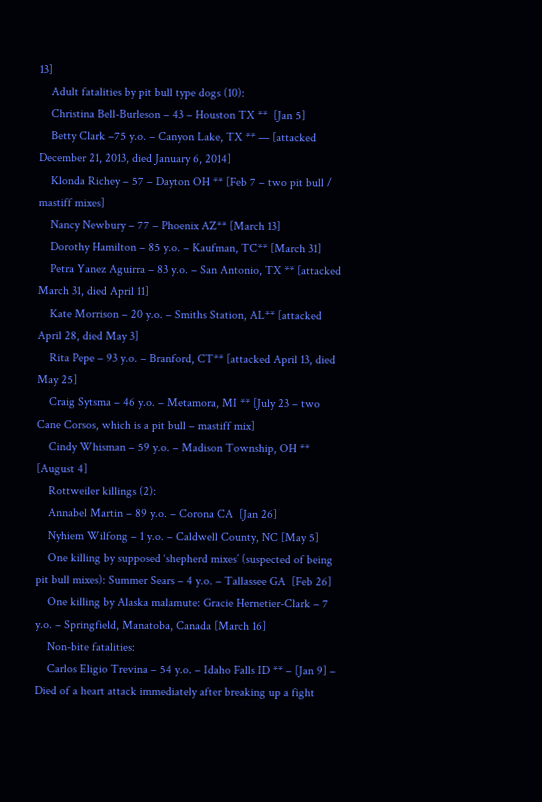13]
    Adult fatalities by pit bull type dogs (10):
    Christina Bell-Burleson – 43 – Houston TX **  [Jan 5]
    Betty Clark –75 y.o. – Canyon Lake, TX ** — [attacked December 21, 2013, died January 6, 2014]
    Klonda Richey – 57 – Dayton OH ** [Feb 7 – two pit bull / mastiff mixes]
    Nancy Newbury – 77 – Phoenix AZ** [March 13]
    Dorothy Hamilton – 85 y.o. – Kaufman, TC** [March 31]
    Petra Yanez Aguirra – 83 y.o. – San Antonio, TX ** [attacked March 31, died April 11]
    Kate Morrison – 20 y.o. – Smiths Station, AL** [attacked April 28, died May 3]
    Rita Pepe – 93 y.o. – Branford, CT** [attacked April 13, died May 25]
    Craig Sytsma – 46 y.o. – Metamora, MI ** [July 23 – two Cane Corsos, which is a pit bull – mastiff mix]
    Cindy Whisman – 59 y.o. – Madison Township, OH ** [August 4]
    Rottweiler killings (2):
    Annabel Martin – 89 y.o. – Corona CA  [Jan 26]
    Nyhiem Wilfong – 1 y.o. – Caldwell County, NC [May 5]
    One killing by supposed ‘shepherd mixes’ (suspected of being pit bull mixes): Summer Sears – 4 y.o. – Tallassee GA  [Feb 26]
    One killing by Alaska malamute: Gracie Hernetier-Clark – 7 y.o. – Springfield, Manatoba, Canada [March 16]
    Non-bite fatalities:
    Carlos Eligio Trevina – 54 y.o. – Idaho Falls ID ** – [Jan 9] – Died of a heart attack immediately after breaking up a fight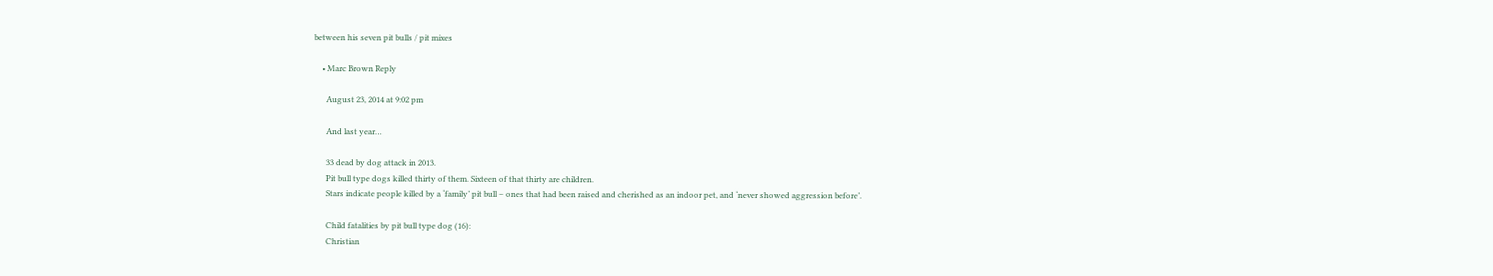between his seven pit bulls / pit mixes

    • Marc Brown Reply

      August 23, 2014 at 9:02 pm

      And last year…

      33 dead by dog attack in 2013.
      Pit bull type dogs killed thirty of them. Sixteen of that thirty are children.
      Stars indicate people killed by a ‘family’ pit bull – ones that had been raised and cherished as an indoor pet, and ‘never showed aggression before’.

      Child fatalities by pit bull type dog (16):
      Christian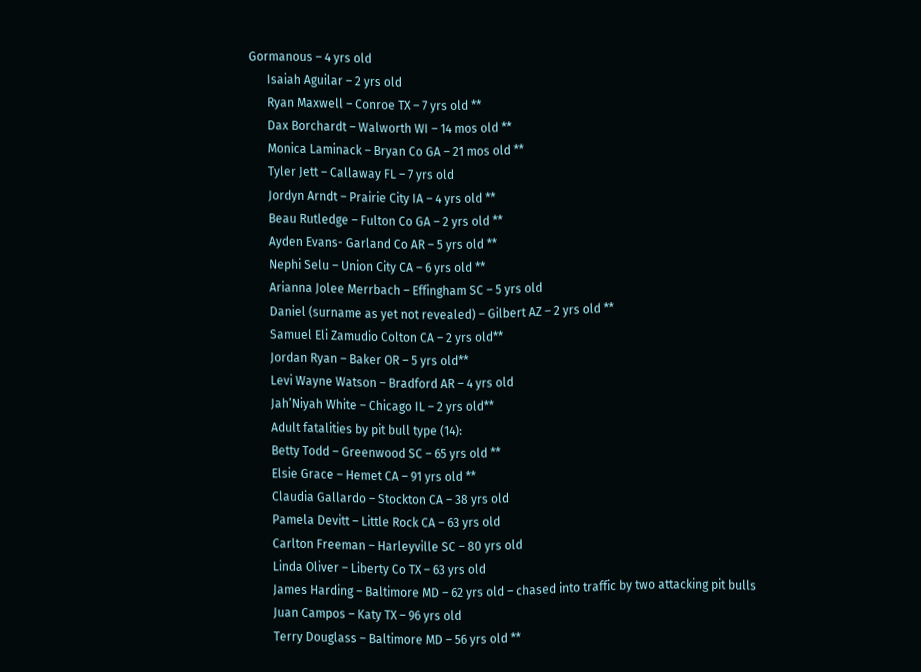Gormanous – 4 yrs old
      Isaiah Aguilar – 2 yrs old
      Ryan Maxwell – Conroe TX – 7 yrs old **
      Dax Borchardt – Walworth WI – 14 mos old **
      Monica Laminack – Bryan Co GA – 21 mos old **
      Tyler Jett – Callaway FL – 7 yrs old
      Jordyn Arndt – Prairie City IA – 4 yrs old **
      Beau Rutledge – Fulton Co GA – 2 yrs old **
      Ayden Evans- Garland Co AR – 5 yrs old **
      Nephi Selu – Union City CA – 6 yrs old **
      Arianna Jolee Merrbach – Effingham SC – 5 yrs old
      Daniel (surname as yet not revealed) – Gilbert AZ – 2 yrs old **
      Samuel Eli Zamudio Colton CA – 2 yrs old**
      Jordan Ryan – Baker OR – 5 yrs old**
      Levi Wayne Watson – Bradford AR – 4 yrs old
      Jah’Niyah White – Chicago IL – 2 yrs old**
      Adult fatalities by pit bull type (14):
      Betty Todd – Greenwood SC – 65 yrs old **
      Elsie Grace – Hemet CA – 91 yrs old **
      Claudia Gallardo – Stockton CA – 38 yrs old
      Pamela Devitt – Little Rock CA – 63 yrs old
      Carlton Freeman – Harleyville SC – 80 yrs old
      Linda Oliver – Liberty Co TX – 63 yrs old
      James Harding – Baltimore MD – 62 yrs old – chased into traffic by two attacking pit bulls
      Juan Campos – Katy TX – 96 yrs old
      Terry Douglass – Baltimore MD – 56 yrs old **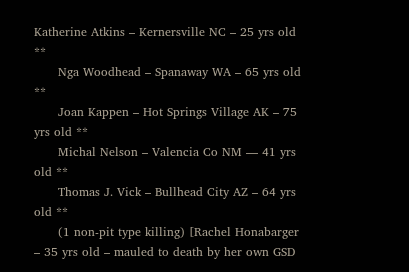Katherine Atkins – Kernersville NC – 25 yrs old **
      Nga Woodhead – Spanaway WA – 65 yrs old **
      Joan Kappen – Hot Springs Village AK – 75 yrs old **
      Michal Nelson – Valencia Co NM — 41 yrs old **
      Thomas J. Vick – Bullhead City AZ – 64 yrs old **
      (1 non-pit type killing) [Rachel Honabarger – 35 yrs old – mauled to death by her own GSD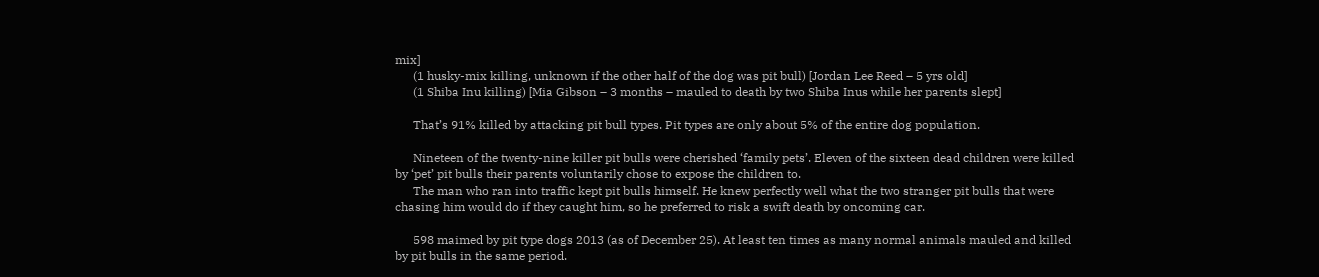mix]
      (1 husky-mix killing, unknown if the other half of the dog was pit bull) [Jordan Lee Reed – 5 yrs old]
      (1 Shiba Inu killing) [Mia Gibson – 3 months – mauled to death by two Shiba Inus while her parents slept]

      That’s 91% killed by attacking pit bull types. Pit types are only about 5% of the entire dog population.

      Nineteen of the twenty-nine killer pit bulls were cherished ‘family pets’. Eleven of the sixteen dead children were killed by ‘pet’ pit bulls their parents voluntarily chose to expose the children to.
      The man who ran into traffic kept pit bulls himself. He knew perfectly well what the two stranger pit bulls that were chasing him would do if they caught him, so he preferred to risk a swift death by oncoming car.

      598 maimed by pit type dogs 2013 (as of December 25). At least ten times as many normal animals mauled and killed by pit bulls in the same period.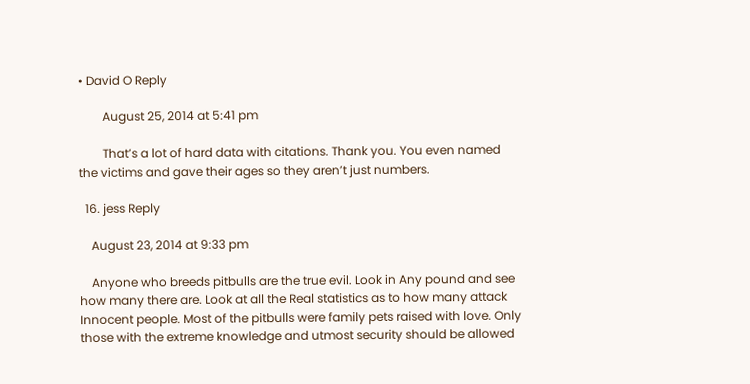• David O Reply

        August 25, 2014 at 5:41 pm

        That’s a lot of hard data with citations. Thank you. You even named the victims and gave their ages so they aren’t just numbers.

  16. jess Reply

    August 23, 2014 at 9:33 pm

    Anyone who breeds pitbulls are the true evil. Look in Any pound and see how many there are. Look at all the Real statistics as to how many attack Innocent people. Most of the pitbulls were family pets raised with love. Only those with the extreme knowledge and utmost security should be allowed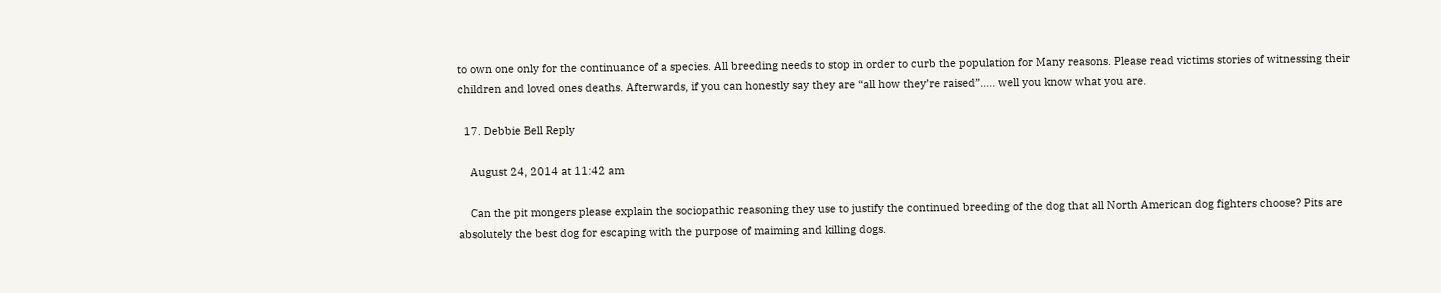to own one only for the continuance of a species. All breeding needs to stop in order to curb the population for Many reasons. Please read victims stories of witnessing their children and loved ones deaths. Afterwards, if you can honestly say they are “all how they’re raised”….. well you know what you are.

  17. Debbie Bell Reply

    August 24, 2014 at 11:42 am

    Can the pit mongers please explain the sociopathic reasoning they use to justify the continued breeding of the dog that all North American dog fighters choose? Pits are absolutely the best dog for escaping with the purpose of maiming and killing dogs.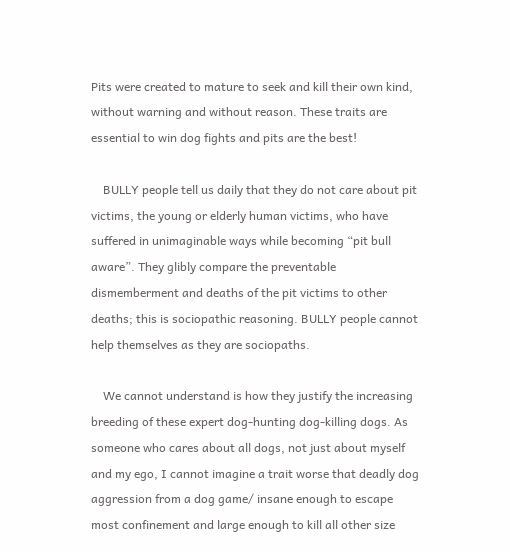Pits were created to mature to seek and kill their own kind, without warning and without reason. These traits are essential to win dog fights and pits are the best!

    BULLY people tell us daily that they do not care about pit victims, the young or elderly human victims, who have suffered in unimaginable ways while becoming “pit bull aware”. They glibly compare the preventable dismemberment and deaths of the pit victims to other deaths; this is sociopathic reasoning. BULLY people cannot help themselves as they are sociopaths.

    We cannot understand is how they justify the increasing breeding of these expert dog-hunting dog-killing dogs. As someone who cares about all dogs, not just about myself and my ego, I cannot imagine a trait worse that deadly dog aggression from a dog game/ insane enough to escape most confinement and large enough to kill all other size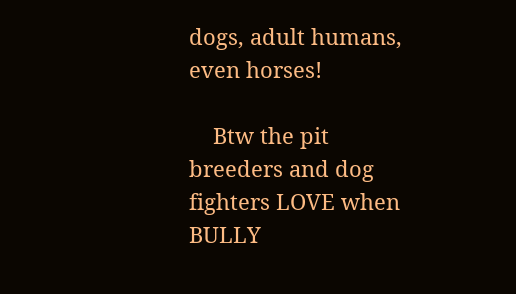dogs, adult humans, even horses!

    Btw the pit breeders and dog fighters LOVE when BULLY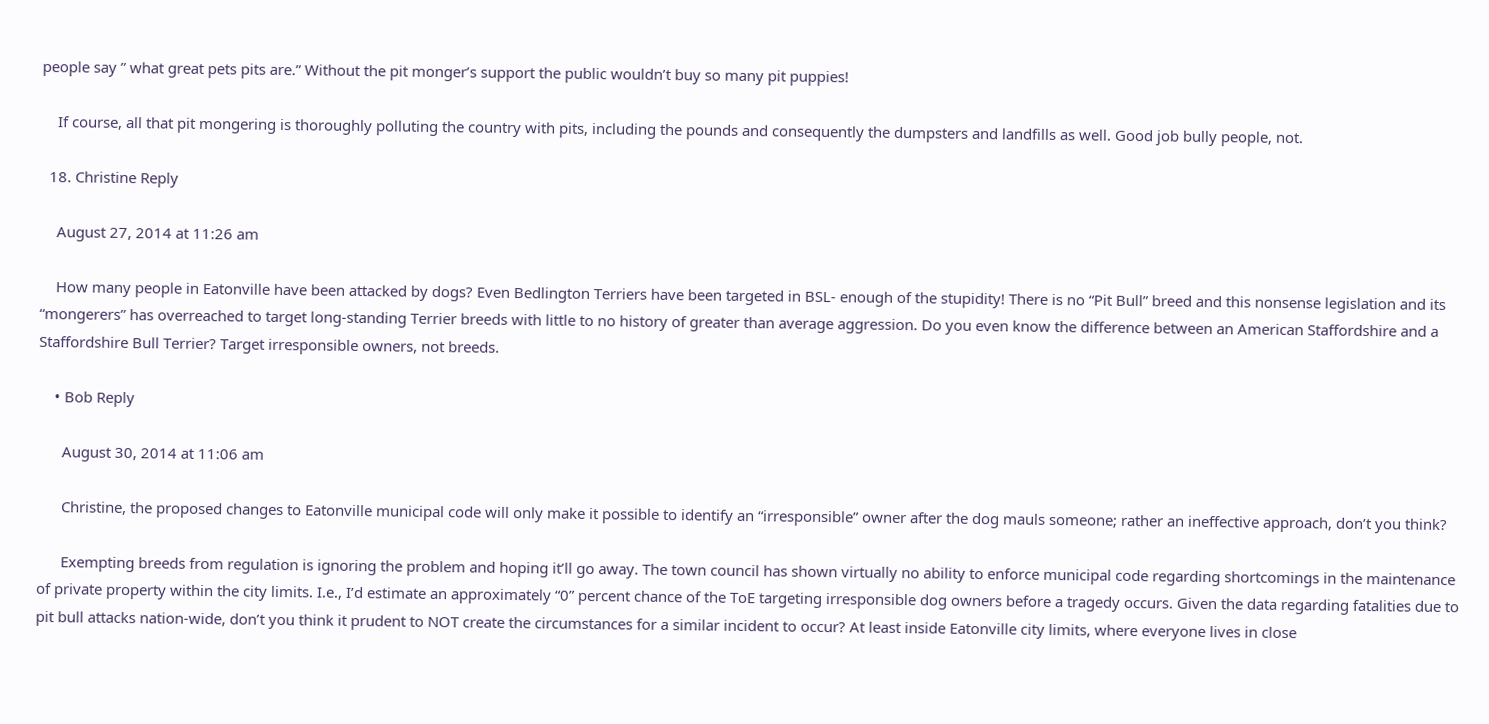people say ” what great pets pits are.” Without the pit monger’s support the public wouldn’t buy so many pit puppies!

    If course, all that pit mongering is thoroughly polluting the country with pits, including the pounds and consequently the dumpsters and landfills as well. Good job bully people, not.

  18. Christine Reply

    August 27, 2014 at 11:26 am

    How many people in Eatonville have been attacked by dogs? Even Bedlington Terriers have been targeted in BSL- enough of the stupidity! There is no “Pit Bull” breed and this nonsense legislation and its “mongerers” has overreached to target long-standing Terrier breeds with little to no history of greater than average aggression. Do you even know the difference between an American Staffordshire and a Staffordshire Bull Terrier? Target irresponsible owners, not breeds.

    • Bob Reply

      August 30, 2014 at 11:06 am

      Christine, the proposed changes to Eatonville municipal code will only make it possible to identify an “irresponsible” owner after the dog mauls someone; rather an ineffective approach, don’t you think?

      Exempting breeds from regulation is ignoring the problem and hoping it’ll go away. The town council has shown virtually no ability to enforce municipal code regarding shortcomings in the maintenance of private property within the city limits. I.e., I’d estimate an approximately “0” percent chance of the ToE targeting irresponsible dog owners before a tragedy occurs. Given the data regarding fatalities due to pit bull attacks nation-wide, don’t you think it prudent to NOT create the circumstances for a similar incident to occur? At least inside Eatonville city limits, where everyone lives in close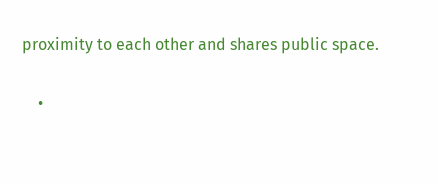proximity to each other and shares public space.

    •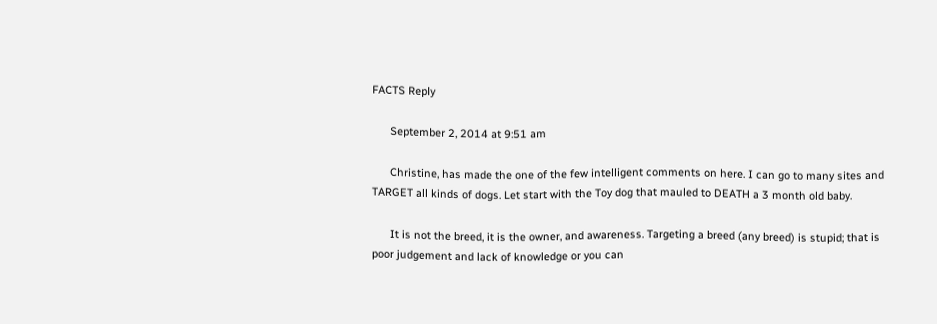FACTS Reply

      September 2, 2014 at 9:51 am

      Christine, has made the one of the few intelligent comments on here. I can go to many sites and TARGET all kinds of dogs. Let start with the Toy dog that mauled to DEATH a 3 month old baby.

      It is not the breed, it is the owner, and awareness. Targeting a breed (any breed) is stupid; that is poor judgement and lack of knowledge or you can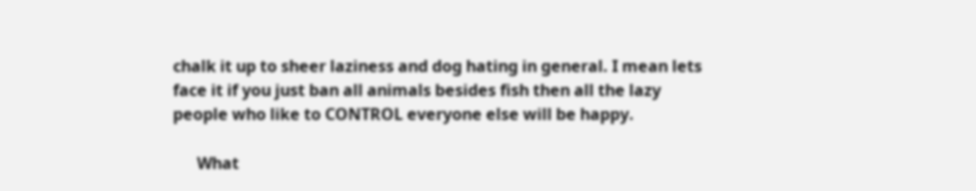chalk it up to sheer laziness and dog hating in general. I mean lets face it if you just ban all animals besides fish then all the lazy people who like to CONTROL everyone else will be happy.

      What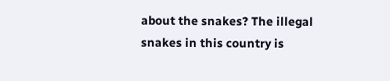about the snakes? The illegal snakes in this country is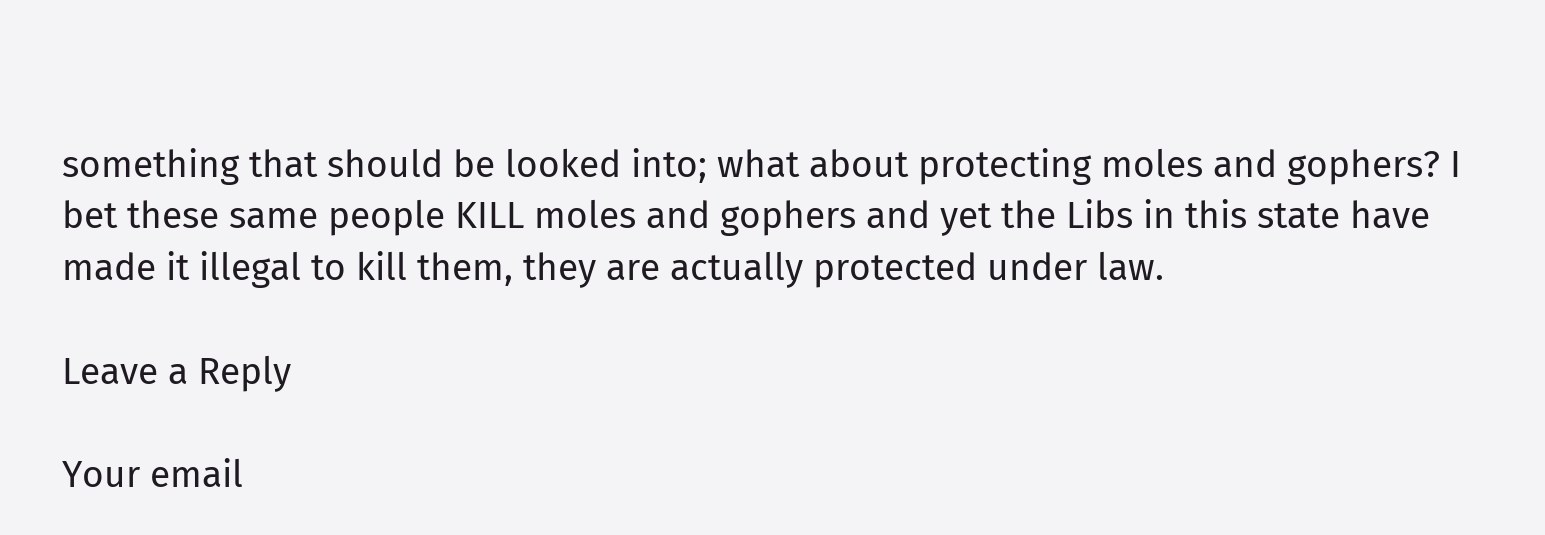something that should be looked into; what about protecting moles and gophers? I bet these same people KILL moles and gophers and yet the Libs in this state have made it illegal to kill them, they are actually protected under law.

Leave a Reply

Your email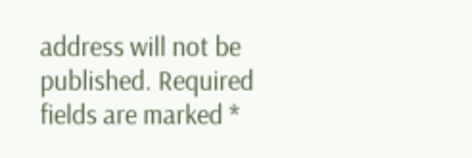address will not be published. Required fields are marked *